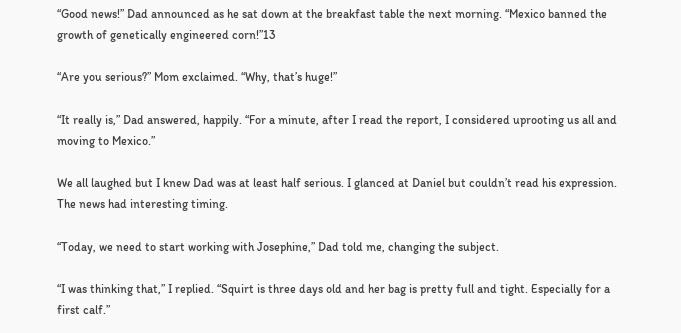“Good news!” Dad announced as he sat down at the breakfast table the next morning. “Mexico banned the growth of genetically engineered corn!”13

“Are you serious?” Mom exclaimed. “Why, that’s huge!”

“It really is,” Dad answered, happily. “For a minute, after I read the report, I considered uprooting us all and moving to Mexico.”

We all laughed but I knew Dad was at least half serious. I glanced at Daniel but couldn’t read his expression. The news had interesting timing.

“Today, we need to start working with Josephine,” Dad told me, changing the subject.

“I was thinking that,” I replied. “Squirt is three days old and her bag is pretty full and tight. Especially for a first calf.”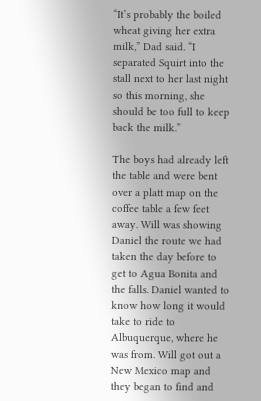“It’s probably the boiled wheat giving her extra milk,” Dad said. “I separated Squirt into the stall next to her last night so this morning, she should be too full to keep back the milk.”

The boys had already left the table and were bent over a platt map on the coffee table a few feet away. Will was showing Daniel the route we had taken the day before to get to Agua Bonita and the falls. Daniel wanted to know how long it would take to ride to Albuquerque, where he was from. Will got out a New Mexico map and they began to find and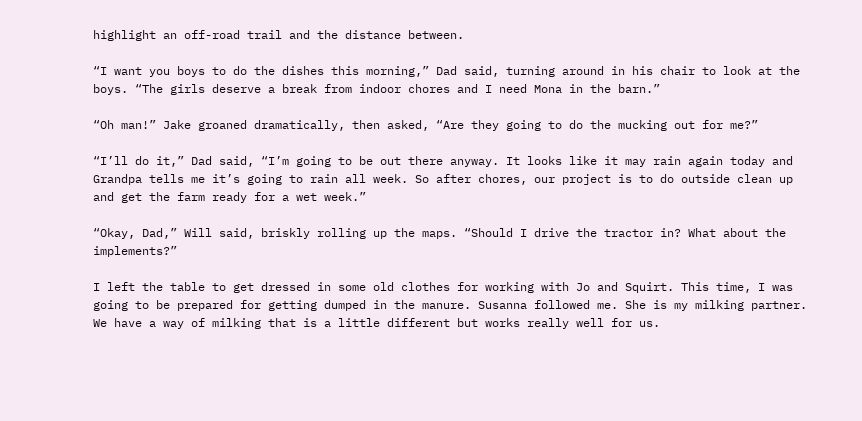highlight an off-road trail and the distance between.

“I want you boys to do the dishes this morning,” Dad said, turning around in his chair to look at the boys. “The girls deserve a break from indoor chores and I need Mona in the barn.”

“Oh man!” Jake groaned dramatically, then asked, “Are they going to do the mucking out for me?”

“I’ll do it,” Dad said, “I’m going to be out there anyway. It looks like it may rain again today and Grandpa tells me it’s going to rain all week. So after chores, our project is to do outside clean up and get the farm ready for a wet week.”

“Okay, Dad,” Will said, briskly rolling up the maps. “Should I drive the tractor in? What about the implements?”

I left the table to get dressed in some old clothes for working with Jo and Squirt. This time, I was going to be prepared for getting dumped in the manure. Susanna followed me. She is my milking partner. We have a way of milking that is a little different but works really well for us.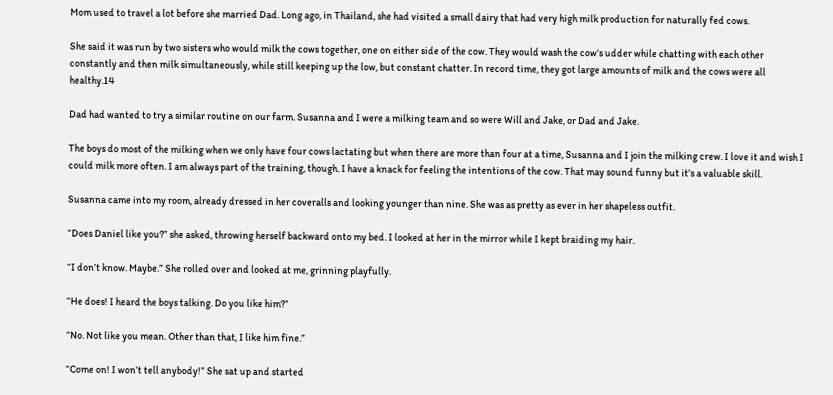Mom used to travel a lot before she married Dad. Long ago, in Thailand, she had visited a small dairy that had very high milk production for naturally fed cows.

She said it was run by two sisters who would milk the cows together, one on either side of the cow. They would wash the cow’s udder while chatting with each other constantly and then milk simultaneously, while still keeping up the low, but constant chatter. In record time, they got large amounts of milk and the cows were all healthy.14

Dad had wanted to try a similar routine on our farm. Susanna and I were a milking team and so were Will and Jake, or Dad and Jake.

The boys do most of the milking when we only have four cows lactating but when there are more than four at a time, Susanna and I join the milking crew. I love it and wish I could milk more often. I am always part of the training, though. I have a knack for feeling the intentions of the cow. That may sound funny but it’s a valuable skill.

Susanna came into my room, already dressed in her coveralls and looking younger than nine. She was as pretty as ever in her shapeless outfit.

“Does Daniel like you?” she asked, throwing herself backward onto my bed. I looked at her in the mirror while I kept braiding my hair.

“I don’t know. Maybe.” She rolled over and looked at me, grinning playfully.

“He does! I heard the boys talking. Do you like him?”

“No. Not like you mean. Other than that, I like him fine.”

“Come on! I won’t tell anybody!” She sat up and started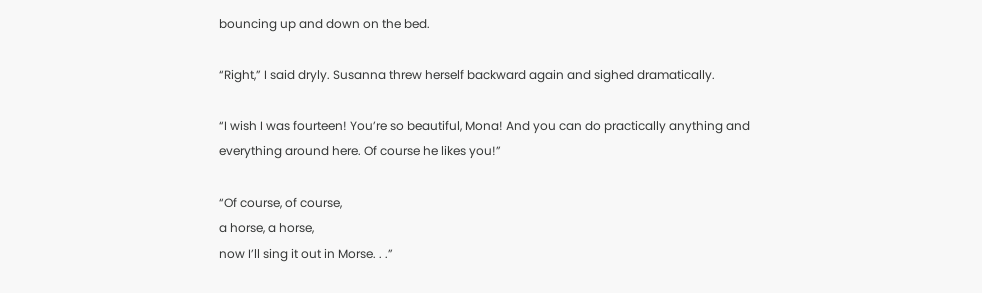bouncing up and down on the bed.

“Right,” I said dryly. Susanna threw herself backward again and sighed dramatically.

“I wish I was fourteen! You’re so beautiful, Mona! And you can do practically anything and everything around here. Of course he likes you!”

“Of course, of course,
a horse, a horse,
now I’ll sing it out in Morse. . .”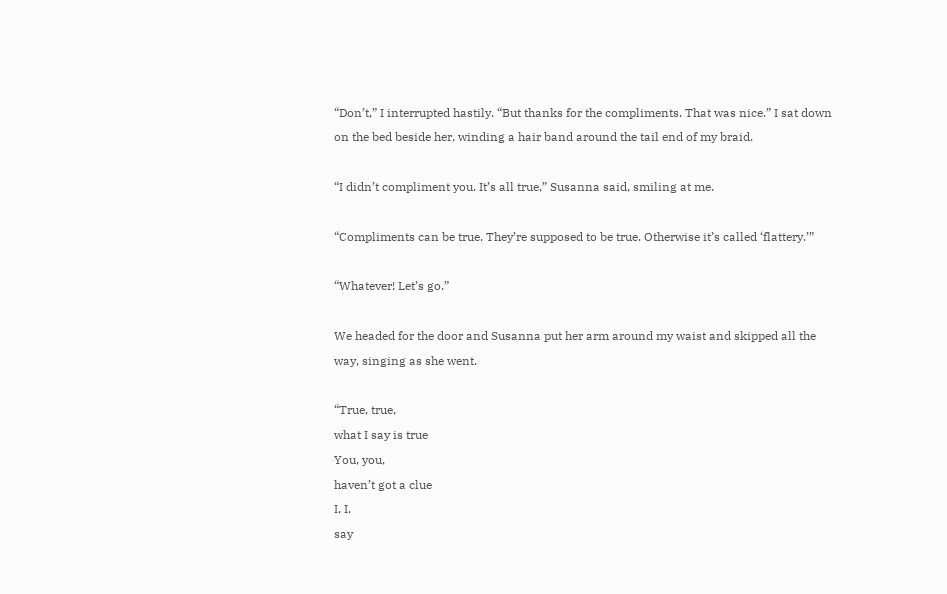“Don’t,” I interrupted hastily. “But thanks for the compliments. That was nice.” I sat down on the bed beside her, winding a hair band around the tail end of my braid.

“I didn’t compliment you. It’s all true,” Susanna said, smiling at me.

“Compliments can be true. They’re supposed to be true. Otherwise it’s called ‘flattery.’”

“Whatever! Let’s go.”

We headed for the door and Susanna put her arm around my waist and skipped all the way, singing as she went.

“True, true,
what I say is true
You, you,
haven’t got a clue
I, I,
say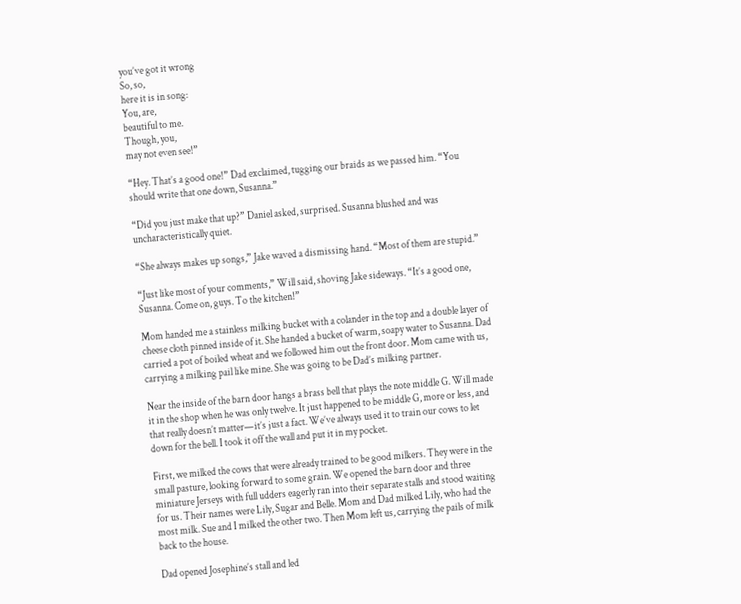you’ve got it wrong
So, so,
here it is in song:
You, are,
beautiful to me.
Though, you,
may not even see!”

“Hey. That’s a good one!” Dad exclaimed, tugging our braids as we passed him. “You should write that one down, Susanna.”

“Did you just make that up?” Daniel asked, surprised. Susanna blushed and was uncharacteristically quiet.

“She always makes up songs,” Jake waved a dismissing hand. “Most of them are stupid.”

“Just like most of your comments,” Will said, shoving Jake sideways. “It’s a good one, Susanna. Come on, guys. To the kitchen!”

Mom handed me a stainless milking bucket with a colander in the top and a double layer of cheese cloth pinned inside of it. She handed a bucket of warm, soapy water to Susanna. Dad carried a pot of boiled wheat and we followed him out the front door. Mom came with us, carrying a milking pail like mine. She was going to be Dad’s milking partner.

Near the inside of the barn door hangs a brass bell that plays the note middle G. Will made it in the shop when he was only twelve. It just happened to be middle G, more or less, and that really doesn’t matter—it’s just a fact. We’ve always used it to train our cows to let down for the bell. I took it off the wall and put it in my pocket.

First, we milked the cows that were already trained to be good milkers. They were in the small pasture, looking forward to some grain. We opened the barn door and three miniature Jerseys with full udders eagerly ran into their separate stalls and stood waiting for us. Their names were Lily, Sugar and Belle. Mom and Dad milked Lily, who had the most milk. Sue and I milked the other two. Then Mom left us, carrying the pails of milk back to the house.

Dad opened Josephine’s stall and led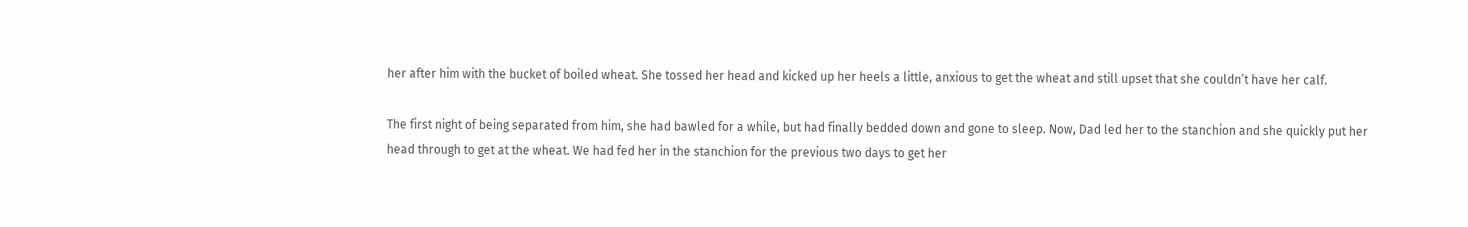her after him with the bucket of boiled wheat. She tossed her head and kicked up her heels a little, anxious to get the wheat and still upset that she couldn’t have her calf.

The first night of being separated from him, she had bawled for a while, but had finally bedded down and gone to sleep. Now, Dad led her to the stanchion and she quickly put her head through to get at the wheat. We had fed her in the stanchion for the previous two days to get her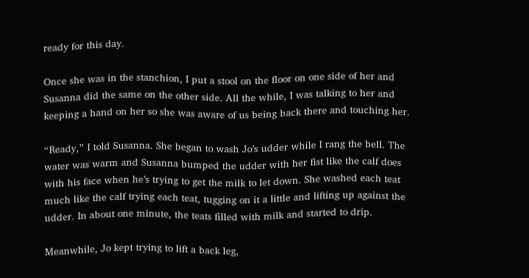ready for this day.

Once she was in the stanchion, I put a stool on the floor on one side of her and Susanna did the same on the other side. All the while, I was talking to her and keeping a hand on her so she was aware of us being back there and touching her.

“Ready,” I told Susanna. She began to wash Jo’s udder while I rang the bell. The water was warm and Susanna bumped the udder with her fist like the calf does with his face when he’s trying to get the milk to let down. She washed each teat much like the calf trying each teat, tugging on it a little and lifting up against the udder. In about one minute, the teats filled with milk and started to drip.

Meanwhile, Jo kept trying to lift a back leg,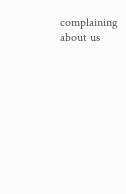complaining about us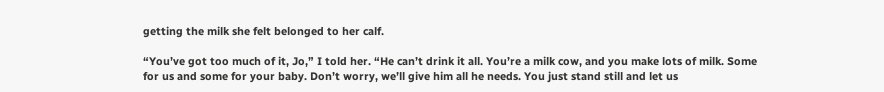getting the milk she felt belonged to her calf.

“You’ve got too much of it, Jo,” I told her. “He can’t drink it all. You’re a milk cow, and you make lots of milk. Some for us and some for your baby. Don’t worry, we’ll give him all he needs. You just stand still and let us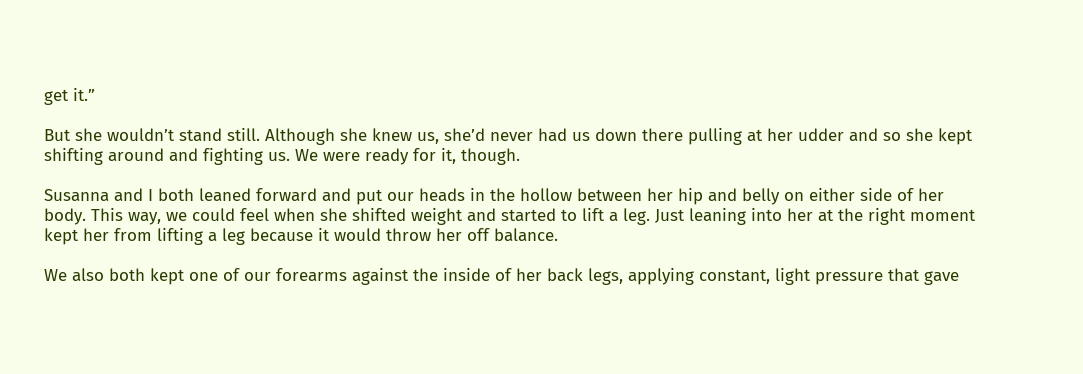get it.”

But she wouldn’t stand still. Although she knew us, she’d never had us down there pulling at her udder and so she kept shifting around and fighting us. We were ready for it, though.

Susanna and I both leaned forward and put our heads in the hollow between her hip and belly on either side of her body. This way, we could feel when she shifted weight and started to lift a leg. Just leaning into her at the right moment kept her from lifting a leg because it would throw her off balance.

We also both kept one of our forearms against the inside of her back legs, applying constant, light pressure that gave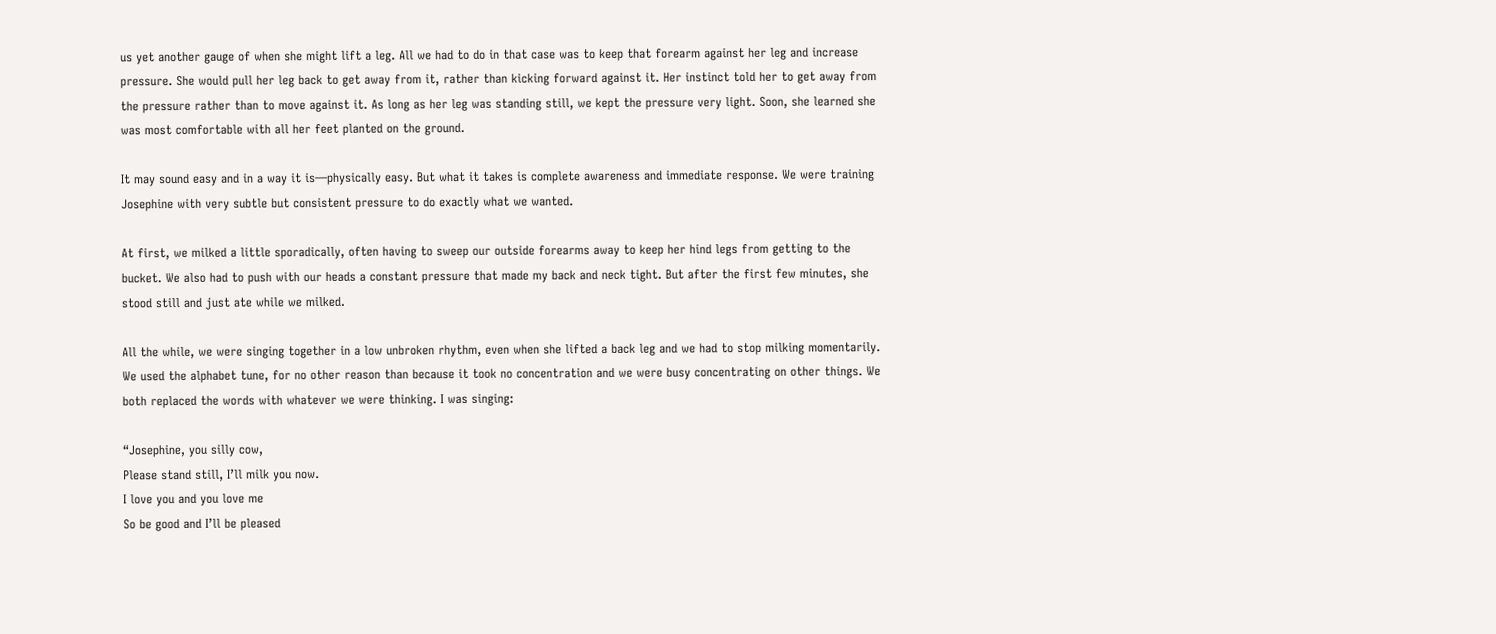us yet another gauge of when she might lift a leg. All we had to do in that case was to keep that forearm against her leg and increase pressure. She would pull her leg back to get away from it, rather than kicking forward against it. Her instinct told her to get away from the pressure rather than to move against it. As long as her leg was standing still, we kept the pressure very light. Soon, she learned she was most comfortable with all her feet planted on the ground.

It may sound easy and in a way it is—physically easy. But what it takes is complete awareness and immediate response. We were training Josephine with very subtle but consistent pressure to do exactly what we wanted.

At first, we milked a little sporadically, often having to sweep our outside forearms away to keep her hind legs from getting to the bucket. We also had to push with our heads a constant pressure that made my back and neck tight. But after the first few minutes, she stood still and just ate while we milked.

All the while, we were singing together in a low unbroken rhythm, even when she lifted a back leg and we had to stop milking momentarily. We used the alphabet tune, for no other reason than because it took no concentration and we were busy concentrating on other things. We both replaced the words with whatever we were thinking. I was singing:

“Josephine, you silly cow,
Please stand still, I’ll milk you now.
I love you and you love me
So be good and I’ll be pleased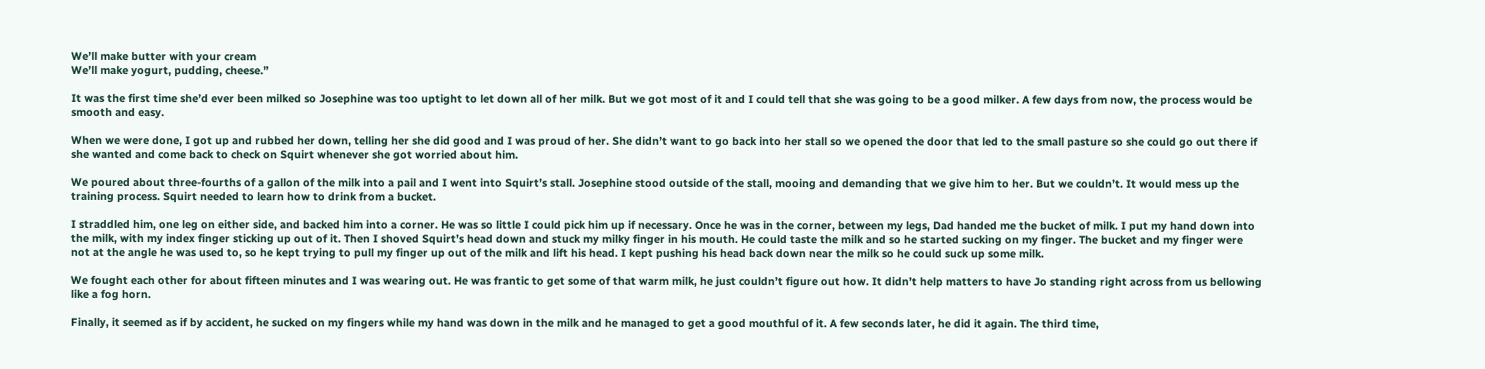We’ll make butter with your cream
We’ll make yogurt, pudding, cheese.”

It was the first time she’d ever been milked so Josephine was too uptight to let down all of her milk. But we got most of it and I could tell that she was going to be a good milker. A few days from now, the process would be smooth and easy.

When we were done, I got up and rubbed her down, telling her she did good and I was proud of her. She didn’t want to go back into her stall so we opened the door that led to the small pasture so she could go out there if she wanted and come back to check on Squirt whenever she got worried about him.

We poured about three-fourths of a gallon of the milk into a pail and I went into Squirt’s stall. Josephine stood outside of the stall, mooing and demanding that we give him to her. But we couldn’t. It would mess up the training process. Squirt needed to learn how to drink from a bucket.

I straddled him, one leg on either side, and backed him into a corner. He was so little I could pick him up if necessary. Once he was in the corner, between my legs, Dad handed me the bucket of milk. I put my hand down into the milk, with my index finger sticking up out of it. Then I shoved Squirt’s head down and stuck my milky finger in his mouth. He could taste the milk and so he started sucking on my finger. The bucket and my finger were not at the angle he was used to, so he kept trying to pull my finger up out of the milk and lift his head. I kept pushing his head back down near the milk so he could suck up some milk.

We fought each other for about fifteen minutes and I was wearing out. He was frantic to get some of that warm milk, he just couldn’t figure out how. It didn’t help matters to have Jo standing right across from us bellowing like a fog horn.

Finally, it seemed as if by accident, he sucked on my fingers while my hand was down in the milk and he managed to get a good mouthful of it. A few seconds later, he did it again. The third time,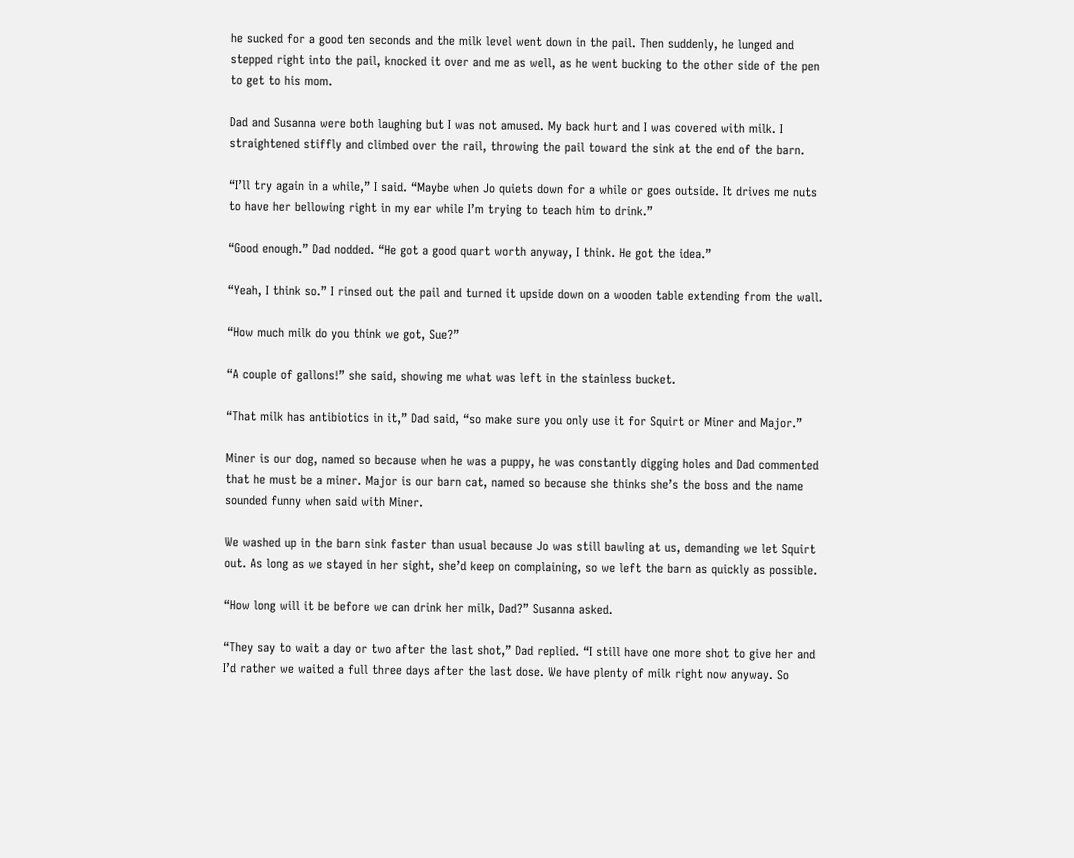he sucked for a good ten seconds and the milk level went down in the pail. Then suddenly, he lunged and stepped right into the pail, knocked it over and me as well, as he went bucking to the other side of the pen to get to his mom.

Dad and Susanna were both laughing but I was not amused. My back hurt and I was covered with milk. I straightened stiffly and climbed over the rail, throwing the pail toward the sink at the end of the barn.

“I’ll try again in a while,” I said. “Maybe when Jo quiets down for a while or goes outside. It drives me nuts to have her bellowing right in my ear while I’m trying to teach him to drink.”

“Good enough.” Dad nodded. “He got a good quart worth anyway, I think. He got the idea.”

“Yeah, I think so.” I rinsed out the pail and turned it upside down on a wooden table extending from the wall.

“How much milk do you think we got, Sue?”

“A couple of gallons!” she said, showing me what was left in the stainless bucket.

“That milk has antibiotics in it,” Dad said, “so make sure you only use it for Squirt or Miner and Major.”

Miner is our dog, named so because when he was a puppy, he was constantly digging holes and Dad commented that he must be a miner. Major is our barn cat, named so because she thinks she’s the boss and the name sounded funny when said with Miner.

We washed up in the barn sink faster than usual because Jo was still bawling at us, demanding we let Squirt out. As long as we stayed in her sight, she’d keep on complaining, so we left the barn as quickly as possible.

“How long will it be before we can drink her milk, Dad?” Susanna asked.

“They say to wait a day or two after the last shot,” Dad replied. “I still have one more shot to give her and I’d rather we waited a full three days after the last dose. We have plenty of milk right now anyway. So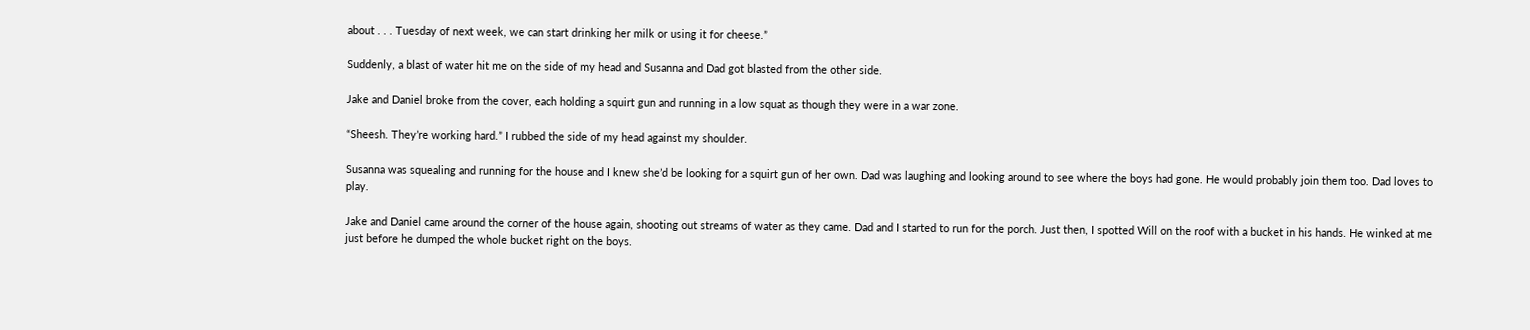about . . . Tuesday of next week, we can start drinking her milk or using it for cheese.”

Suddenly, a blast of water hit me on the side of my head and Susanna and Dad got blasted from the other side.

Jake and Daniel broke from the cover, each holding a squirt gun and running in a low squat as though they were in a war zone.

“Sheesh. They’re working hard.” I rubbed the side of my head against my shoulder.

Susanna was squealing and running for the house and I knew she’d be looking for a squirt gun of her own. Dad was laughing and looking around to see where the boys had gone. He would probably join them too. Dad loves to play.

Jake and Daniel came around the corner of the house again, shooting out streams of water as they came. Dad and I started to run for the porch. Just then, I spotted Will on the roof with a bucket in his hands. He winked at me just before he dumped the whole bucket right on the boys.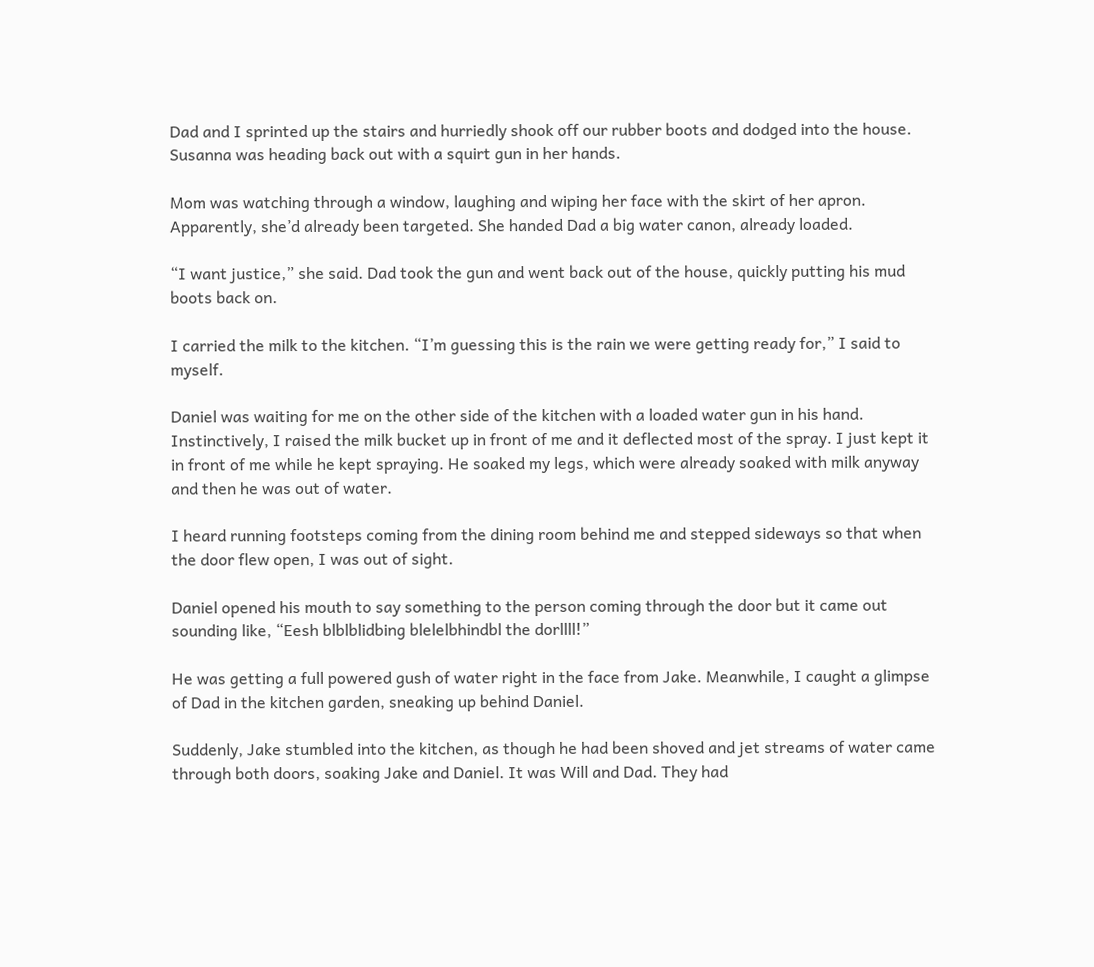Dad and I sprinted up the stairs and hurriedly shook off our rubber boots and dodged into the house. Susanna was heading back out with a squirt gun in her hands.

Mom was watching through a window, laughing and wiping her face with the skirt of her apron. Apparently, she’d already been targeted. She handed Dad a big water canon, already loaded.

“I want justice,” she said. Dad took the gun and went back out of the house, quickly putting his mud boots back on.

I carried the milk to the kitchen. “I’m guessing this is the rain we were getting ready for,” I said to myself.

Daniel was waiting for me on the other side of the kitchen with a loaded water gun in his hand. Instinctively, I raised the milk bucket up in front of me and it deflected most of the spray. I just kept it in front of me while he kept spraying. He soaked my legs, which were already soaked with milk anyway and then he was out of water.

I heard running footsteps coming from the dining room behind me and stepped sideways so that when the door flew open, I was out of sight.

Daniel opened his mouth to say something to the person coming through the door but it came out sounding like, “Eesh blblblidbing blelelbhindbl the dorllll!”

He was getting a full powered gush of water right in the face from Jake. Meanwhile, I caught a glimpse of Dad in the kitchen garden, sneaking up behind Daniel.

Suddenly, Jake stumbled into the kitchen, as though he had been shoved and jet streams of water came through both doors, soaking Jake and Daniel. It was Will and Dad. They had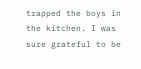trapped the boys in the kitchen. I was sure grateful to be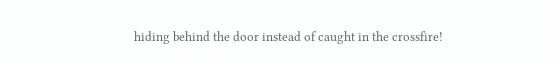hiding behind the door instead of caught in the crossfire!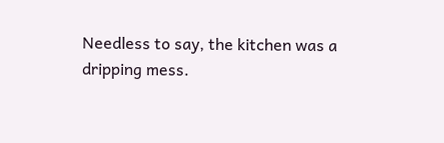Needless to say, the kitchen was a dripping mess.